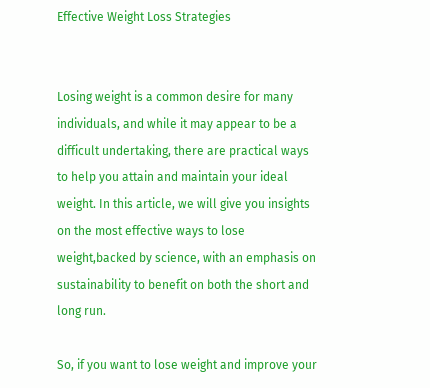Effective Weight Loss Strategies


Losing weight is a common desire for many individuals, and while it may appear to be a difficult undertaking, there are practical ways to help you attain and maintain your ideal weight. In this article, we will give you insights on the most effective ways to lose weight,backed by science, with an emphasis on sustainability to benefit on both the short and long run.

So, if you want to lose weight and improve your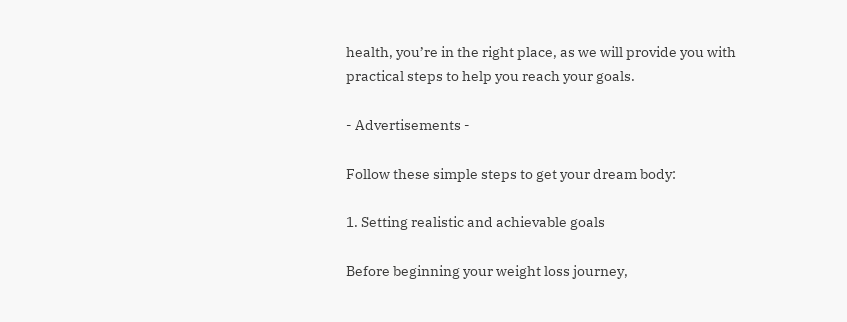health, you’re in the right place, as we will provide you with practical steps to help you reach your goals.

- Advertisements -

Follow these simple steps to get your dream body:

1. Setting realistic and achievable goals

Before beginning your weight loss journey,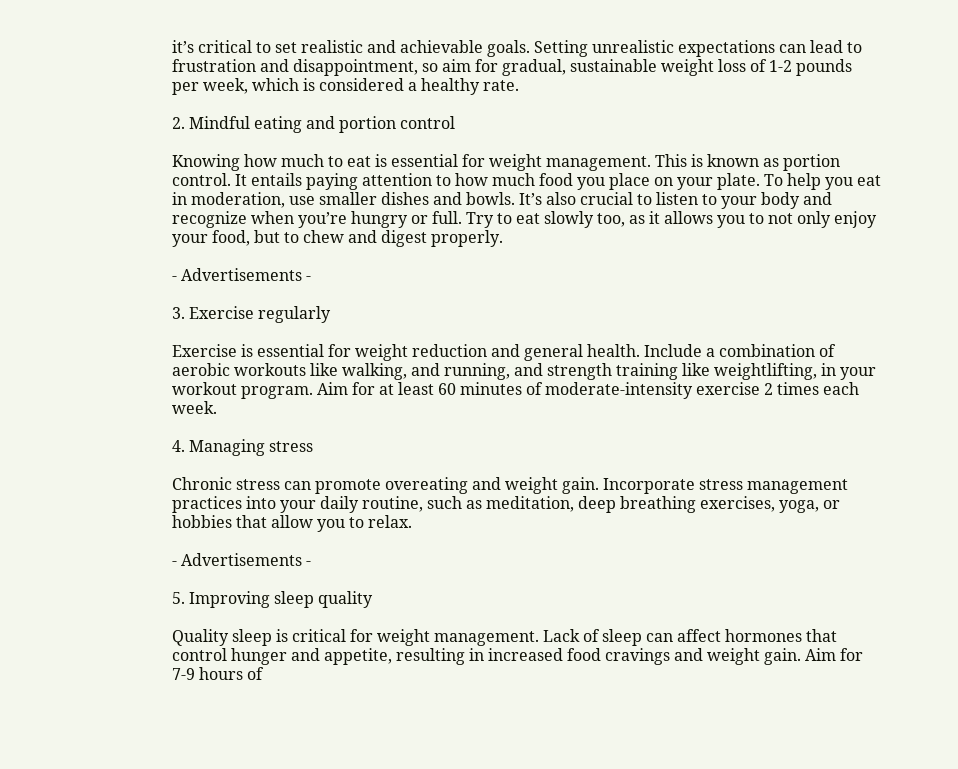it’s critical to set realistic and achievable goals. Setting unrealistic expectations can lead to frustration and disappointment, so aim for gradual, sustainable weight loss of 1-2 pounds per week, which is considered a healthy rate.

2. Mindful eating and portion control

Knowing how much to eat is essential for weight management. This is known as portion control. It entails paying attention to how much food you place on your plate. To help you eat in moderation, use smaller dishes and bowls. It’s also crucial to listen to your body and recognize when you’re hungry or full. Try to eat slowly too, as it allows you to not only enjoy your food, but to chew and digest properly.

- Advertisements -

3. Exercise regularly

Exercise is essential for weight reduction and general health. Include a combination of aerobic workouts like walking, and running, and strength training like weightlifting, in your workout program. Aim for at least 60 minutes of moderate-intensity exercise 2 times each week.

4. Managing stress

Chronic stress can promote overeating and weight gain. Incorporate stress management practices into your daily routine, such as meditation, deep breathing exercises, yoga, or hobbies that allow you to relax.

- Advertisements -

5. Improving sleep quality

Quality sleep is critical for weight management. Lack of sleep can affect hormones that control hunger and appetite, resulting in increased food cravings and weight gain. Aim for 7-9 hours of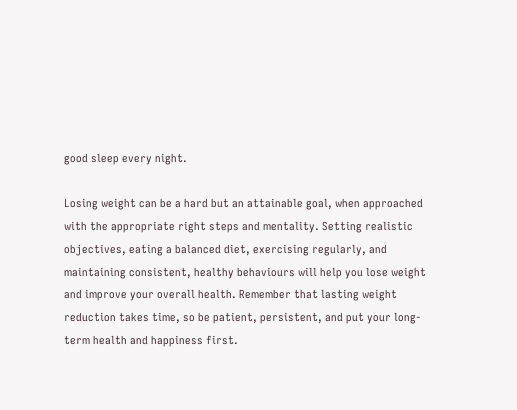good sleep every night.

Losing weight can be a hard but an attainable goal, when approached with the appropriate right steps and mentality. Setting realistic objectives, eating a balanced diet, exercising regularly, and maintaining consistent, healthy behaviours will help you lose weight and improve your overall health. Remember that lasting weight reduction takes time, so be patient, persistent, and put your long-term health and happiness first.